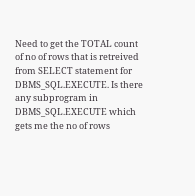Need to get the TOTAL count of no of rows that is retreived from SELECT statement for DBMS_SQL.EXECUTE. Is there any subprogram in DBMS_SQL.EXECUTE which gets me the no of rows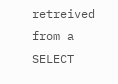retreived from a SELECT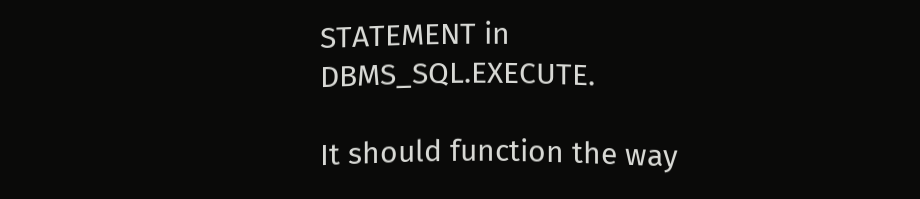STATEMENT in DBMS_SQL.EXECUTE.

It should function the way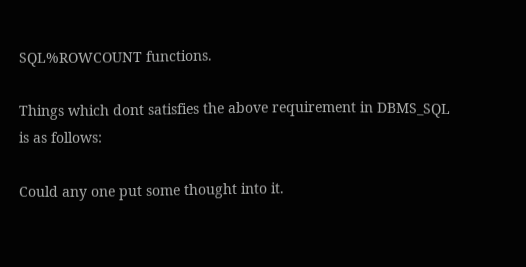SQL%ROWCOUNT functions.

Things which dont satisfies the above requirement in DBMS_SQL is as follows:

Could any one put some thought into it.